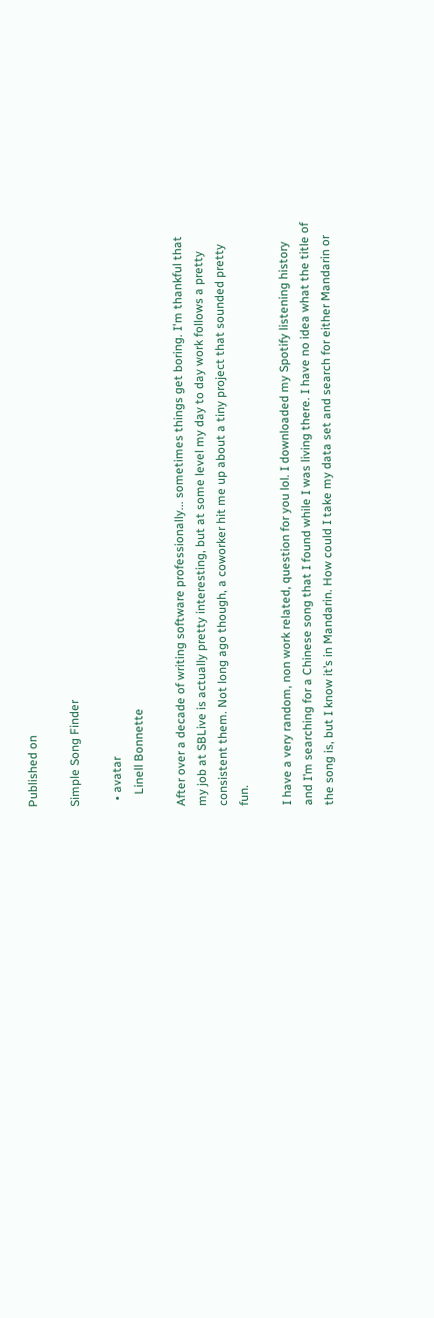Published on

Simple Song Finder

  • avatar
    Linell Bonnette

After over a decade of writing software professionally... sometimes things get boring. I'm thankful that my job at SBLive is actually pretty interesting, but at some level my day to day work follows a pretty consistent them. Not long ago though, a coworker hit me up about a tiny project that sounded pretty fun.

I have a very random, non work related, question for you lol. I downloaded my Spotify listening history and I’m searching for a Chinese song that I found while I was living there. I have no idea what the title of the song is, but I know it’s in Mandarin. How could I take my data set and search for either Mandarin or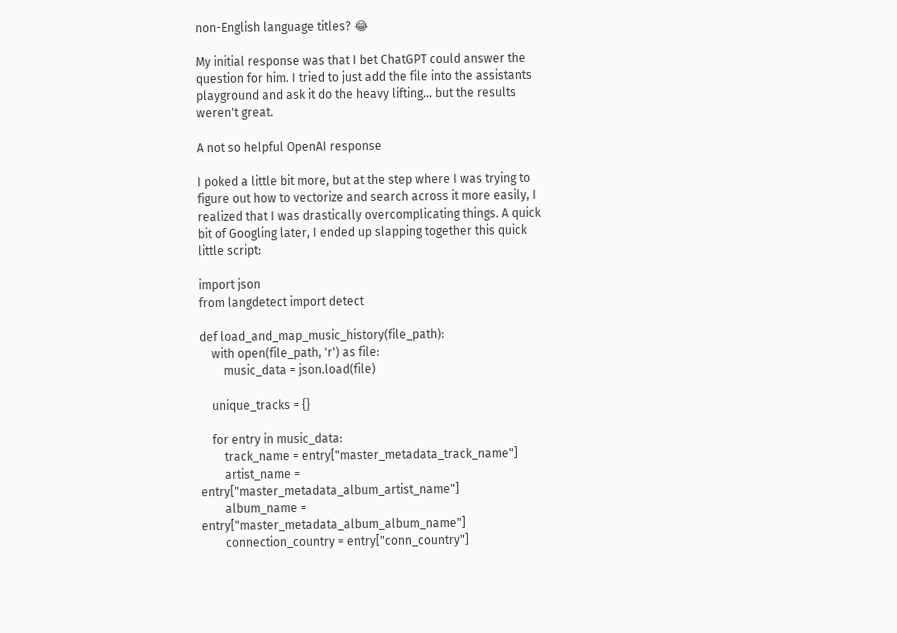non-English language titles? 😂

My initial response was that I bet ChatGPT could answer the question for him. I tried to just add the file into the assistants playground and ask it do the heavy lifting... but the results weren't great.

A not so helpful OpenAI response

I poked a little bit more, but at the step where I was trying to figure out how to vectorize and search across it more easily, I realized that I was drastically overcomplicating things. A quick bit of Googling later, I ended up slapping together this quick little script:

import json
from langdetect import detect

def load_and_map_music_history(file_path):
    with open(file_path, 'r') as file:
        music_data = json.load(file)

    unique_tracks = {}

    for entry in music_data:
        track_name = entry["master_metadata_track_name"]
        artist_name = entry["master_metadata_album_artist_name"]
        album_name = entry["master_metadata_album_album_name"]
        connection_country = entry["conn_country"]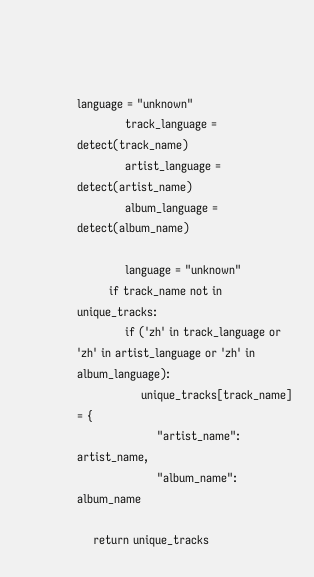language = "unknown"
            track_language = detect(track_name)
            artist_language = detect(artist_name)
            album_language = detect(album_name)

            language = "unknown"
        if track_name not in unique_tracks:
            if ('zh' in track_language or 'zh' in artist_language or 'zh' in album_language):
                unique_tracks[track_name] = {
                    "artist_name": artist_name,
                    "album_name": album_name

    return unique_tracks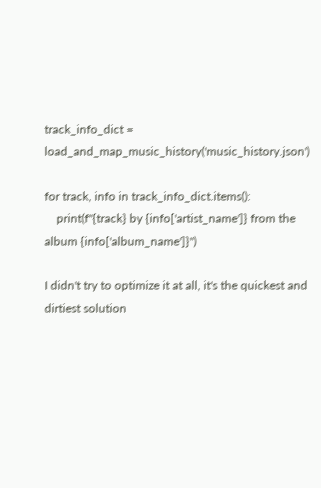track_info_dict = load_and_map_music_history('music_history.json')

for track, info in track_info_dict.items():
    print(f"{track} by {info['artist_name']} from the album {info['album_name']}")

I didn't try to optimize it at all, it's the quickest and dirtiest solution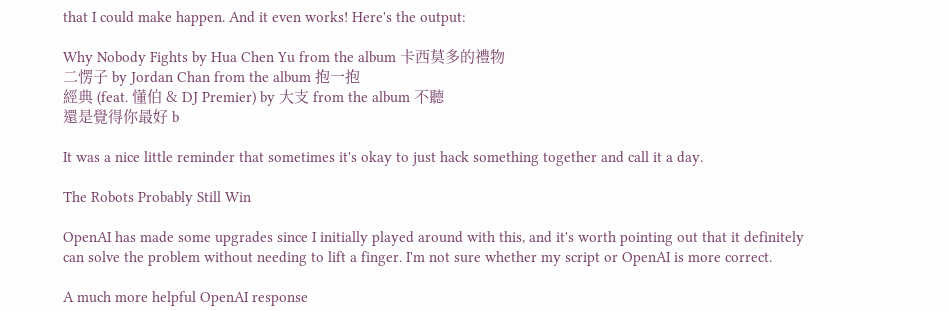that I could make happen. And it even works! Here's the output:

Why Nobody Fights by Hua Chen Yu from the album 卡西莫多的禮物
二愣子 by Jordan Chan from the album 抱一抱
經典 (feat. 懂伯 & DJ Premier) by 大支 from the album 不聽
還是覺得你最好 b

It was a nice little reminder that sometimes it's okay to just hack something together and call it a day.

The Robots Probably Still Win

OpenAI has made some upgrades since I initially played around with this, and it's worth pointing out that it definitely can solve the problem without needing to lift a finger. I'm not sure whether my script or OpenAI is more correct.

A much more helpful OpenAI response